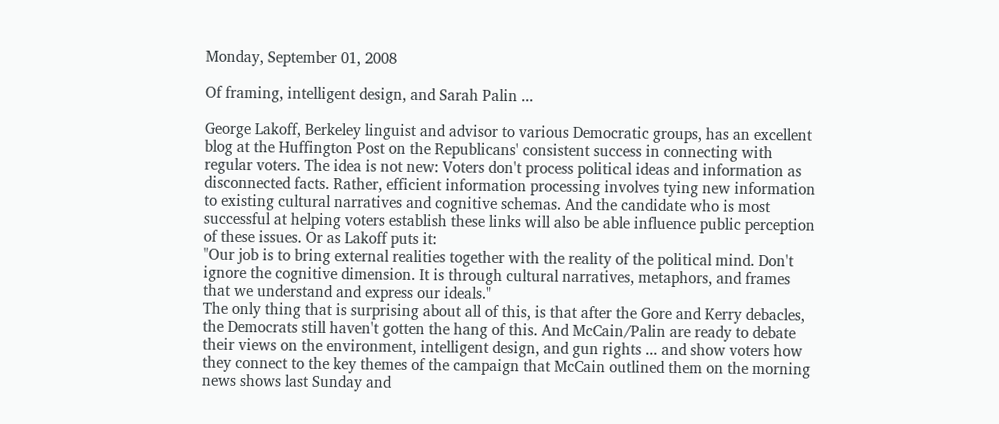Monday, September 01, 2008

Of framing, intelligent design, and Sarah Palin ...

George Lakoff, Berkeley linguist and advisor to various Democratic groups, has an excellent blog at the Huffington Post on the Republicans' consistent success in connecting with regular voters. The idea is not new: Voters don't process political ideas and information as disconnected facts. Rather, efficient information processing involves tying new information to existing cultural narratives and cognitive schemas. And the candidate who is most successful at helping voters establish these links will also be able influence public perception of these issues. Or as Lakoff puts it:
"Our job is to bring external realities together with the reality of the political mind. Don't ignore the cognitive dimension. It is through cultural narratives, metaphors, and frames that we understand and express our ideals."
The only thing that is surprising about all of this, is that after the Gore and Kerry debacles, the Democrats still haven't gotten the hang of this. And McCain/Palin are ready to debate their views on the environment, intelligent design, and gun rights ... and show voters how they connect to the key themes of the campaign that McCain outlined them on the morning news shows last Sunday and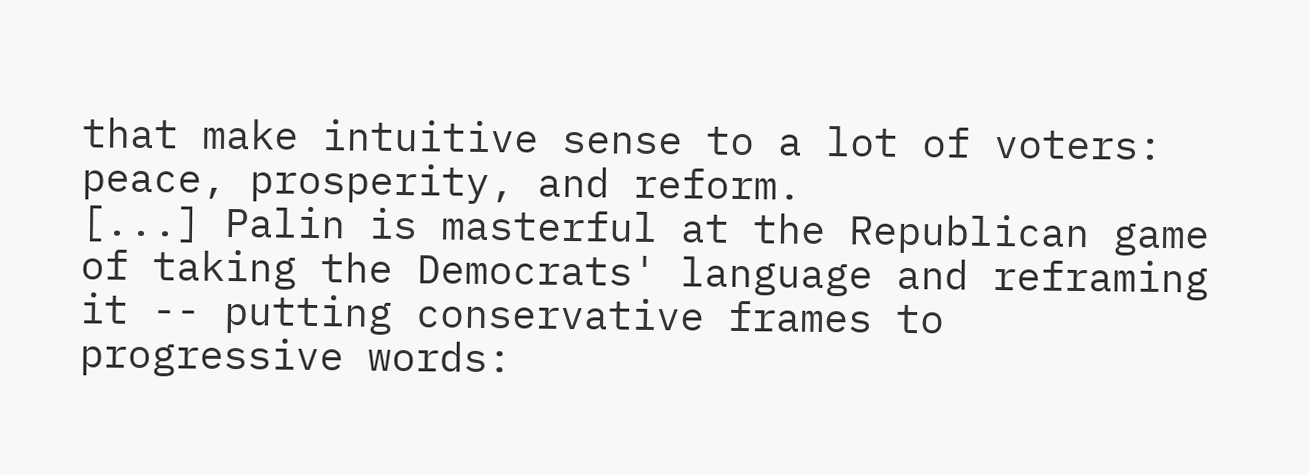that make intuitive sense to a lot of voters: peace, prosperity, and reform.
[...] Palin is masterful at the Republican game of taking the Democrats' language and reframing it -- putting conservative frames to progressive words: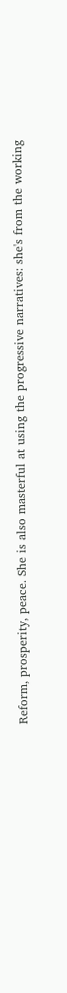Reform, prosperity, peace. She is also masterful at using the progressive narratives: she's from the working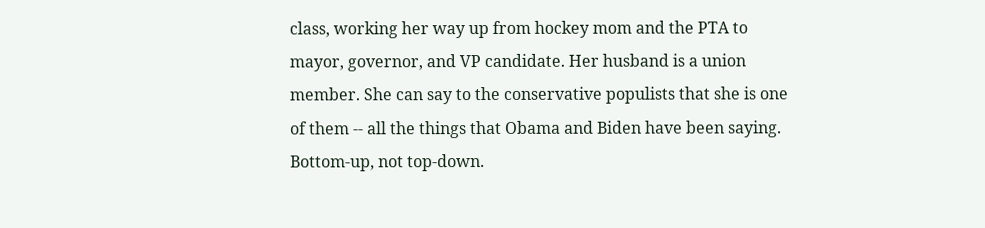class, working her way up from hockey mom and the PTA to mayor, governor, and VP candidate. Her husband is a union member. She can say to the conservative populists that she is one of them -- all the things that Obama and Biden have been saying. Bottom-up, not top-down.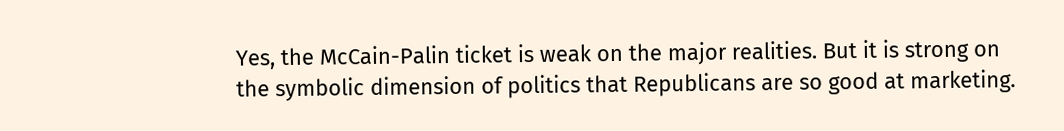Yes, the McCain-Palin ticket is weak on the major realities. But it is strong on the symbolic dimension of politics that Republicans are so good at marketing.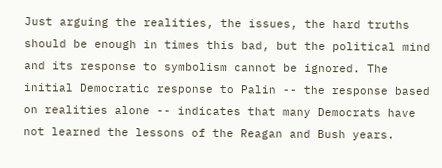Just arguing the realities, the issues, the hard truths should be enough in times this bad, but the political mind and its response to symbolism cannot be ignored. The initial Democratic response to Palin -- the response based on realities alone -- indicates that many Democrats have not learned the lessons of the Reagan and Bush years.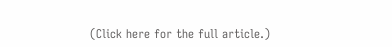(Click here for the full article.)